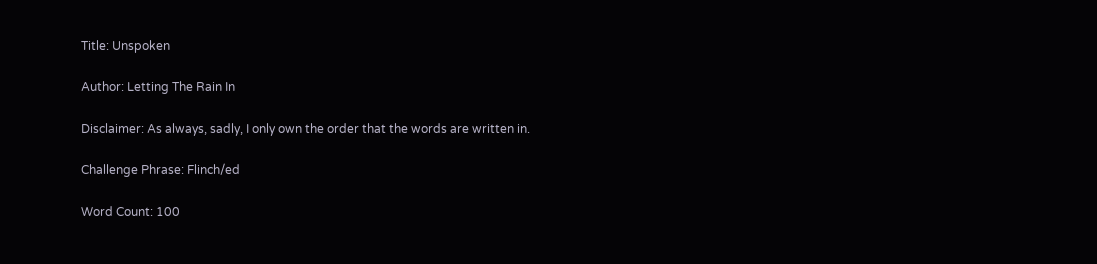Title: Unspoken

Author: Letting The Rain In

Disclaimer: As always, sadly, I only own the order that the words are written in.

Challenge Phrase: Flinch/ed

Word Count: 100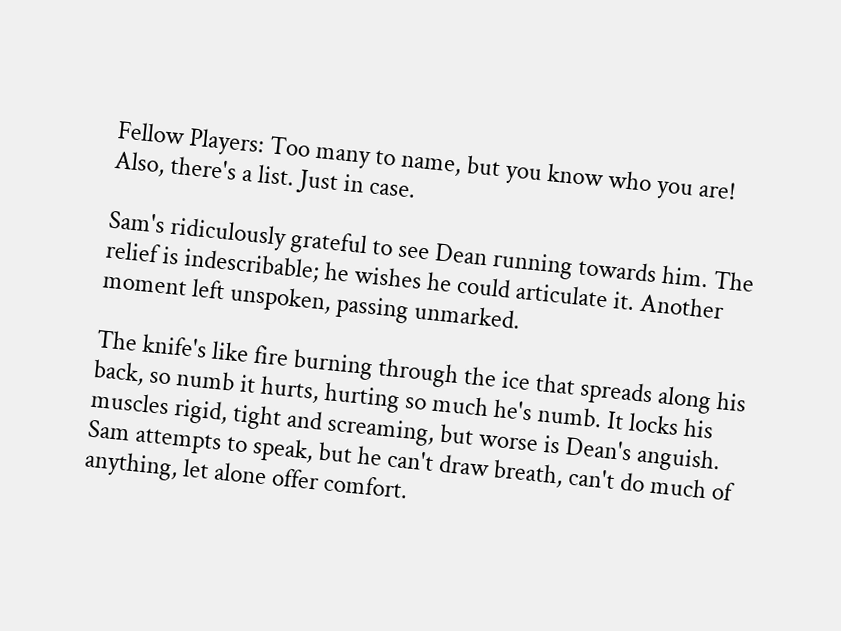Fellow Players: Too many to name, but you know who you are! Also, there's a list. Just in case.

Sam's ridiculously grateful to see Dean running towards him. The relief is indescribable; he wishes he could articulate it. Another moment left unspoken, passing unmarked.

The knife's like fire burning through the ice that spreads along his back, so numb it hurts, hurting so much he's numb. It locks his muscles rigid, tight and screaming, but worse is Dean's anguish. Sam attempts to speak, but he can't draw breath, can't do much of anything, let alone offer comfort.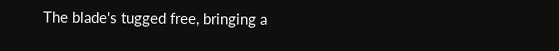The blade's tugged free, bringing a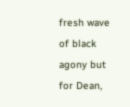fresh wave of black agony but for Dean,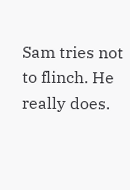Sam tries not to flinch. He really does.